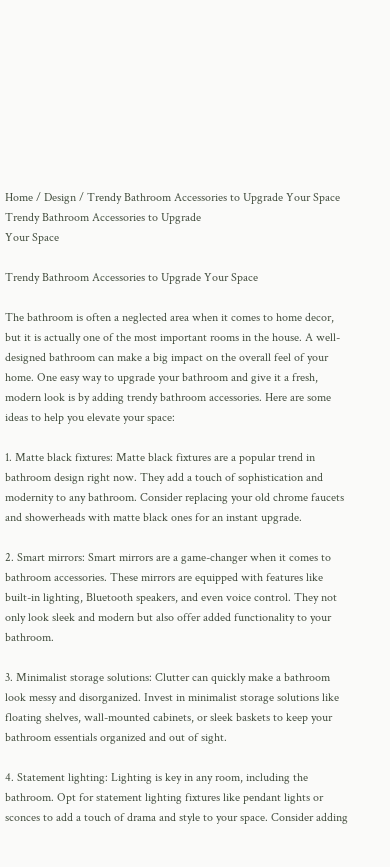Home / Design / Trendy Bathroom Accessories to Upgrade Your Space
Trendy Bathroom Accessories to Upgrade
Your Space

Trendy Bathroom Accessories to Upgrade Your Space

The bathroom is often a neglected area when it comes to home decor, but it is actually one of the most important rooms in the house. A well-designed bathroom can make a big impact on the overall feel of your home. One easy way to upgrade your bathroom and give it a fresh, modern look is by adding trendy bathroom accessories. Here are some ideas to help you elevate your space:

1. Matte black fixtures: Matte black fixtures are a popular trend in bathroom design right now. They add a touch of sophistication and modernity to any bathroom. Consider replacing your old chrome faucets and showerheads with matte black ones for an instant upgrade.

2. Smart mirrors: Smart mirrors are a game-changer when it comes to bathroom accessories. These mirrors are equipped with features like built-in lighting, Bluetooth speakers, and even voice control. They not only look sleek and modern but also offer added functionality to your bathroom.

3. Minimalist storage solutions: Clutter can quickly make a bathroom look messy and disorganized. Invest in minimalist storage solutions like floating shelves, wall-mounted cabinets, or sleek baskets to keep your bathroom essentials organized and out of sight.

4. Statement lighting: Lighting is key in any room, including the bathroom. Opt for statement lighting fixtures like pendant lights or sconces to add a touch of drama and style to your space. Consider adding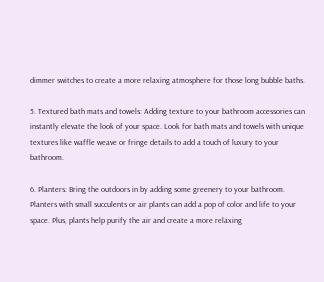dimmer switches to create a more relaxing atmosphere for those long bubble baths.

5. Textured bath mats and towels: Adding texture to your bathroom accessories can instantly elevate the look of your space. Look for bath mats and towels with unique textures like waffle weave or fringe details to add a touch of luxury to your bathroom.

6. Planters: Bring the outdoors in by adding some greenery to your bathroom. Planters with small succulents or air plants can add a pop of color and life to your space. Plus, plants help purify the air and create a more relaxing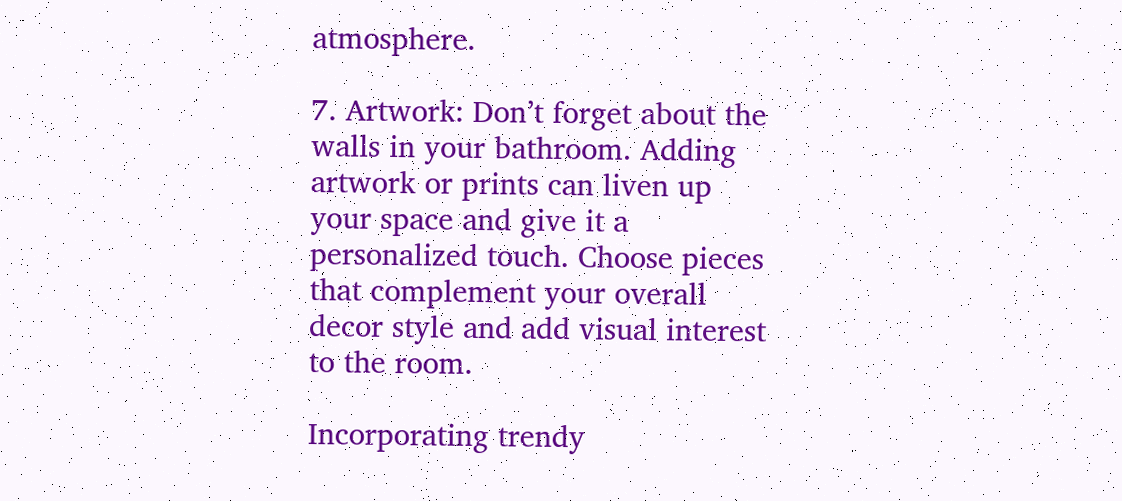atmosphere.

7. Artwork: Don’t forget about the walls in your bathroom. Adding artwork or prints can liven up your space and give it a personalized touch. Choose pieces that complement your overall decor style and add visual interest to the room.

Incorporating trendy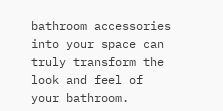bathroom accessories into your space can truly transform the look and feel of your bathroom.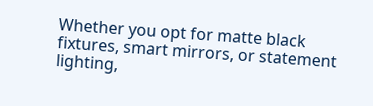Whether you opt for matte black fixtures, smart mirrors, or statement lighting,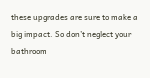these upgrades are sure to make a big impact. So don’t neglect your bathroom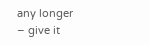any longer – give it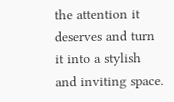the attention it deserves and turn it into a stylish and inviting space.